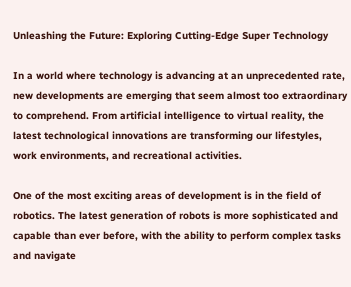Unleashing the Future: Exploring Cutting-Edge Super Technology

In a world where technology is advancing at an unprecedented rate, new developments are emerging that seem almost too extraordinary to comprehend. From artificial intelligence to virtual reality, the latest technological innovations are transforming our lifestyles, work environments, and recreational activities.

One of the most exciting areas of development is in the field of robotics. The latest generation of robots is more sophisticated and capable than ever before, with the ability to perform complex tasks and navigate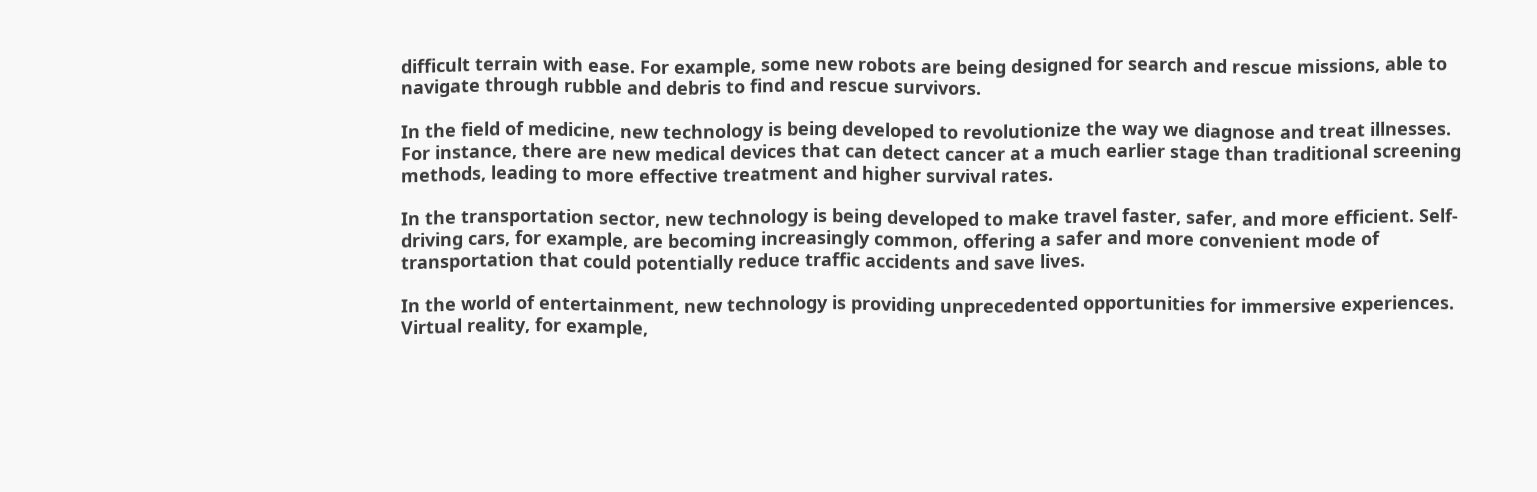difficult terrain with ease. For example, some new robots are being designed for search and rescue missions, able to navigate through rubble and debris to find and rescue survivors.

In the field of medicine, new technology is being developed to revolutionize the way we diagnose and treat illnesses. For instance, there are new medical devices that can detect cancer at a much earlier stage than traditional screening methods, leading to more effective treatment and higher survival rates.

In the transportation sector, new technology is being developed to make travel faster, safer, and more efficient. Self-driving cars, for example, are becoming increasingly common, offering a safer and more convenient mode of transportation that could potentially reduce traffic accidents and save lives.

In the world of entertainment, new technology is providing unprecedented opportunities for immersive experiences. Virtual reality, for example,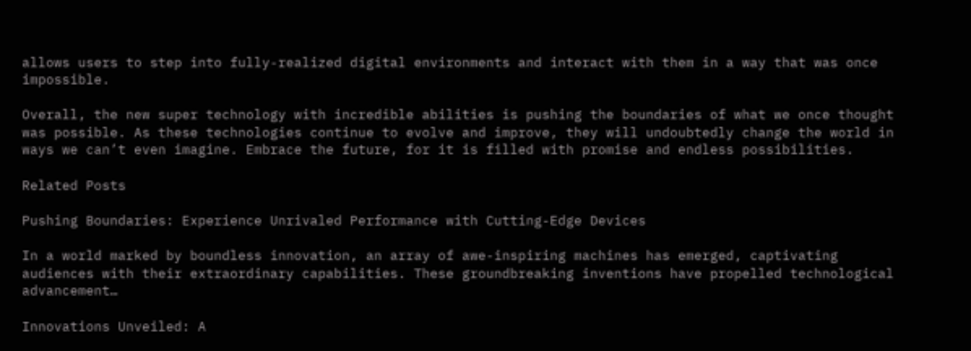allows users to step into fully-realized digital environments and interact with them in a way that was once impossible.

Overall, the new super technology with incredible abilities is pushing the boundaries of what we once thought was possible. As these technologies continue to evolve and improve, they will undoubtedly change the world in ways we can’t even imagine. Embrace the future, for it is filled with promise and endless possibilities.

Related Posts

Pushing Boundaries: Experience Unrivaled Performance with Cutting-Edge Devices

In a world marked by boundless innovation, an array of awe-inspiring machines has emerged, captivating audiences with their extraordinary capabilities. These groundbreaking inventions have propelled technological advancement…

Innovations Unveiled: A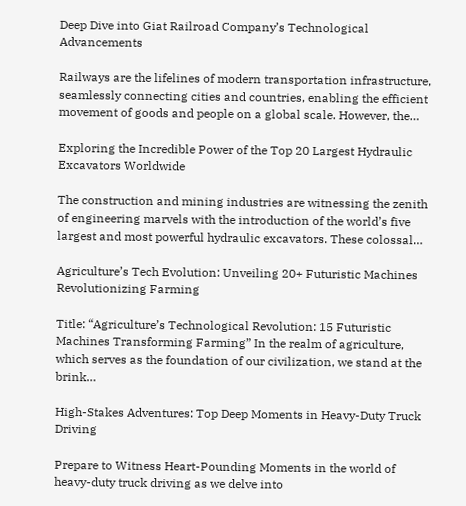Deep Dive into Giat Railroad Company’s Technological Advancements

Railways are the lifelines of modern transportation infrastructure, seamlessly connecting cities and countries, enabling the efficient movement of goods and people on a global scale. However, the…

Exploring the Incredible Power of the Top 20 Largest Hydraulic Excavators Worldwide

The construction and mining industries are witnessing the zenith of engineering marvels with the introduction of the world’s five largest and most powerful hydraulic excavators. These colossal…

Agriculture’s Tech Evolution: Unveiling 20+ Futuristic Machines Revolutionizing Farming

Title: “Agriculture’s Technological Revolution: 15 Futuristic Machines Transforming Farming” In the realm of agriculture, which serves as the foundation of our civilization, we stand at the brink…

High-Stakes Adventures: Top Deep Moments in Heavy-Duty Truck Driving

Prepare to Witness Heart-Pounding Moments in the world of heavy-duty truck driving as we delve into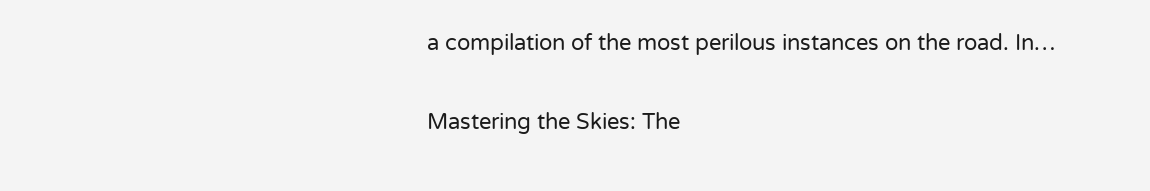a compilation of the most perilous instances on the road. In…

Mastering the Skies: The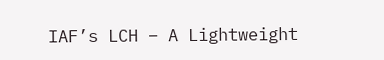IAF’s LCH – A Lightweight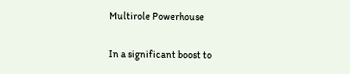Multirole Powerhouse

In a significant boost to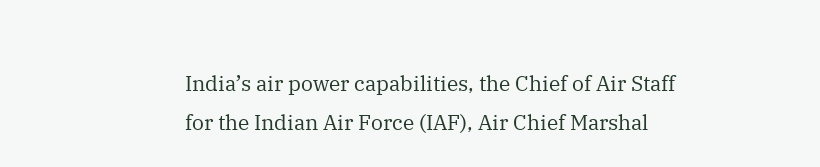India’s air power capabilities, the Chief of Air Staff for the Indian Air Force (IAF), Air Chief Marshal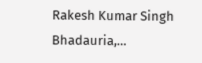Rakesh Kumar Singh Bhadauria,…